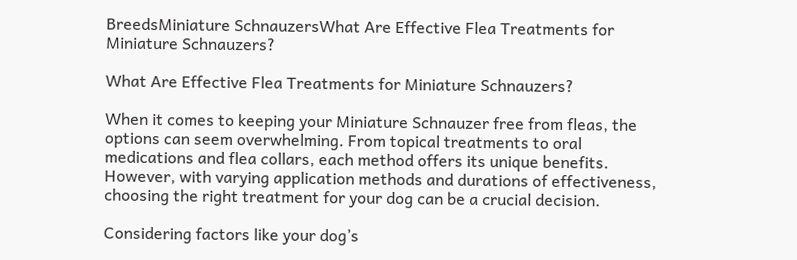BreedsMiniature SchnauzersWhat Are Effective Flea Treatments for Miniature Schnauzers?

What Are Effective Flea Treatments for Miniature Schnauzers?

When it comes to keeping your Miniature Schnauzer free from fleas, the options can seem overwhelming. From topical treatments to oral medications and flea collars, each method offers its unique benefits. However, with varying application methods and durations of effectiveness, choosing the right treatment for your dog can be a crucial decision.

Considering factors like your dog’s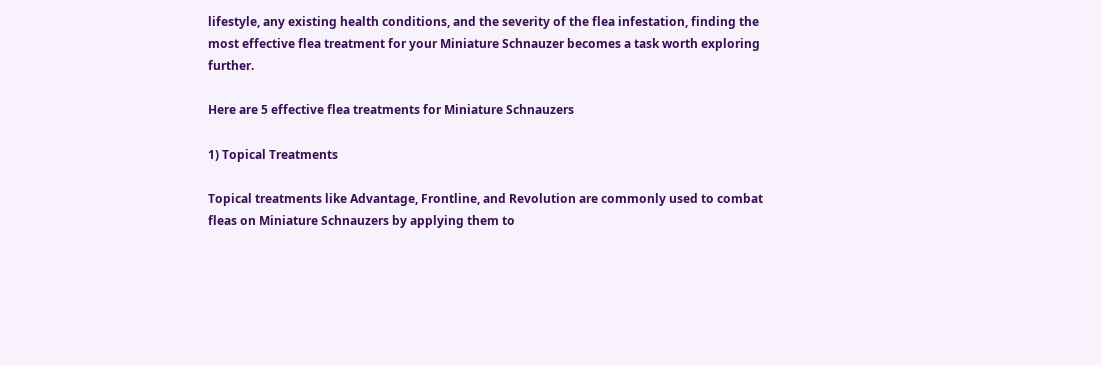lifestyle, any existing health conditions, and the severity of the flea infestation, finding the most effective flea treatment for your Miniature Schnauzer becomes a task worth exploring further.

Here are 5 effective flea treatments for Miniature Schnauzers

1) Topical Treatments

Topical treatments like Advantage, Frontline, and Revolution are commonly used to combat fleas on Miniature Schnauzers by applying them to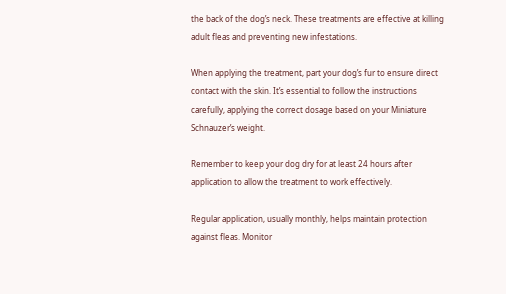the back of the dog’s neck. These treatments are effective at killing adult fleas and preventing new infestations.

When applying the treatment, part your dog’s fur to ensure direct contact with the skin. It’s essential to follow the instructions carefully, applying the correct dosage based on your Miniature Schnauzer’s weight.

Remember to keep your dog dry for at least 24 hours after application to allow the treatment to work effectively.

Regular application, usually monthly, helps maintain protection against fleas. Monitor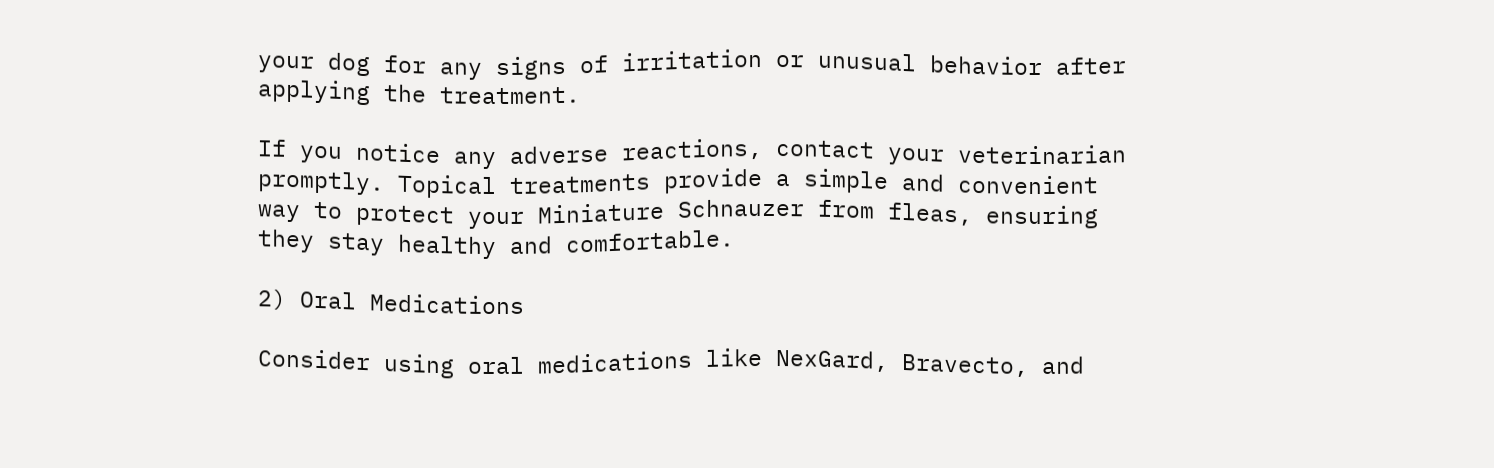your dog for any signs of irritation or unusual behavior after applying the treatment.

If you notice any adverse reactions, contact your veterinarian promptly. Topical treatments provide a simple and convenient way to protect your Miniature Schnauzer from fleas, ensuring they stay healthy and comfortable.

2) Oral Medications

Consider using oral medications like NexGard, Bravecto, and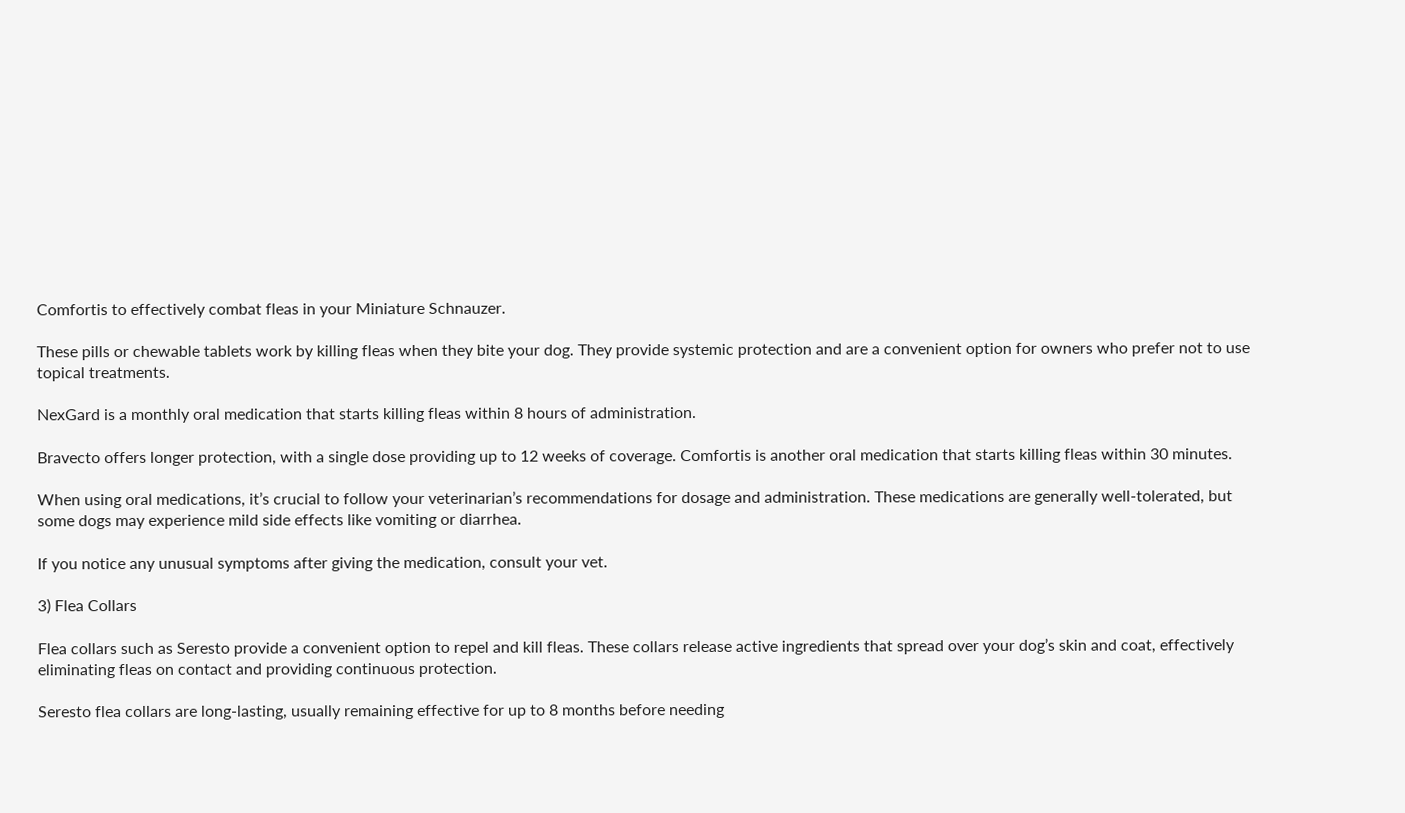Comfortis to effectively combat fleas in your Miniature Schnauzer.

These pills or chewable tablets work by killing fleas when they bite your dog. They provide systemic protection and are a convenient option for owners who prefer not to use topical treatments.

NexGard is a monthly oral medication that starts killing fleas within 8 hours of administration.

Bravecto offers longer protection, with a single dose providing up to 12 weeks of coverage. Comfortis is another oral medication that starts killing fleas within 30 minutes.

When using oral medications, it’s crucial to follow your veterinarian’s recommendations for dosage and administration. These medications are generally well-tolerated, but some dogs may experience mild side effects like vomiting or diarrhea.

If you notice any unusual symptoms after giving the medication, consult your vet.

3) Flea Collars

Flea collars such as Seresto provide a convenient option to repel and kill fleas. These collars release active ingredients that spread over your dog’s skin and coat, effectively eliminating fleas on contact and providing continuous protection.

Seresto flea collars are long-lasting, usually remaining effective for up to 8 months before needing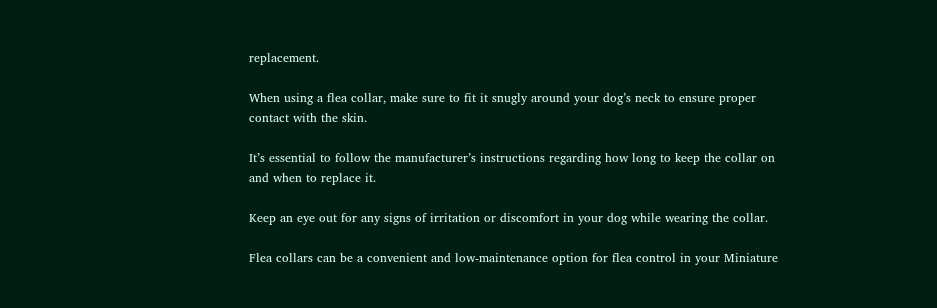replacement.

When using a flea collar, make sure to fit it snugly around your dog’s neck to ensure proper contact with the skin.

It’s essential to follow the manufacturer’s instructions regarding how long to keep the collar on and when to replace it.

Keep an eye out for any signs of irritation or discomfort in your dog while wearing the collar.

Flea collars can be a convenient and low-maintenance option for flea control in your Miniature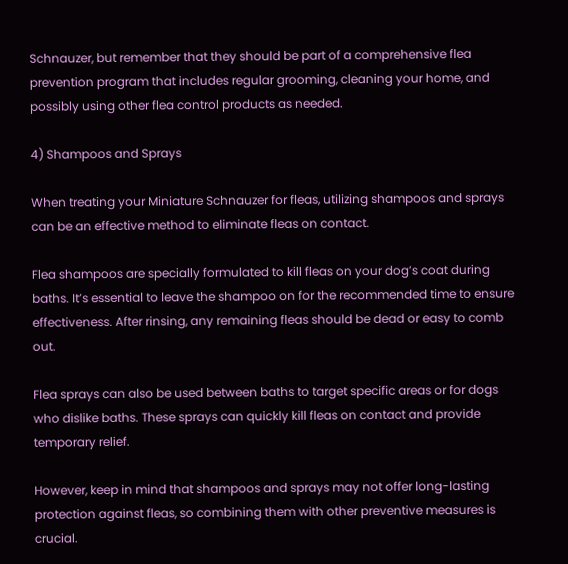Schnauzer, but remember that they should be part of a comprehensive flea prevention program that includes regular grooming, cleaning your home, and possibly using other flea control products as needed.

4) Shampoos and Sprays

When treating your Miniature Schnauzer for fleas, utilizing shampoos and sprays can be an effective method to eliminate fleas on contact.

Flea shampoos are specially formulated to kill fleas on your dog’s coat during baths. It’s essential to leave the shampoo on for the recommended time to ensure effectiveness. After rinsing, any remaining fleas should be dead or easy to comb out.

Flea sprays can also be used between baths to target specific areas or for dogs who dislike baths. These sprays can quickly kill fleas on contact and provide temporary relief.

However, keep in mind that shampoos and sprays may not offer long-lasting protection against fleas, so combining them with other preventive measures is crucial.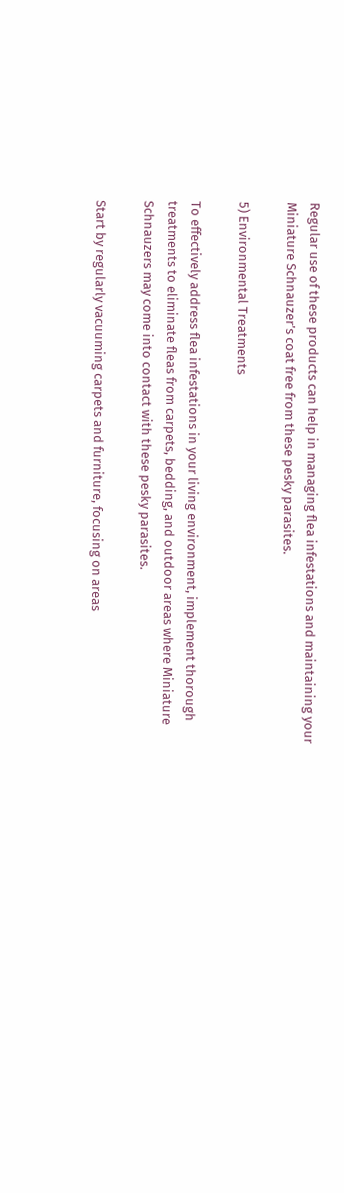Regular use of these products can help in managing flea infestations and maintaining your Miniature Schnauzer’s coat free from these pesky parasites.

5) Environmental Treatments

To effectively address flea infestations in your living environment, implement thorough treatments to eliminate fleas from carpets, bedding, and outdoor areas where Miniature Schnauzers may come into contact with these pesky parasites.

Start by regularly vacuuming carpets and furniture, focusing on areas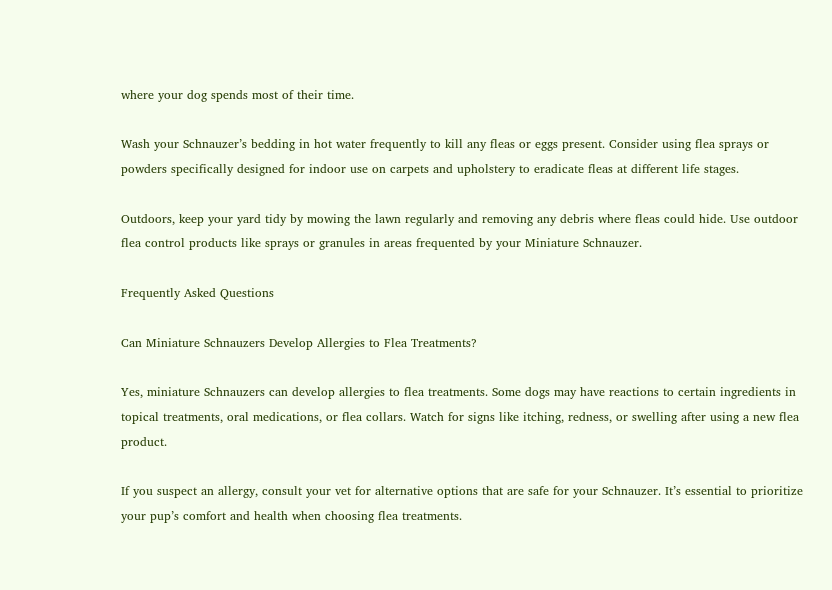where your dog spends most of their time.

Wash your Schnauzer’s bedding in hot water frequently to kill any fleas or eggs present. Consider using flea sprays or powders specifically designed for indoor use on carpets and upholstery to eradicate fleas at different life stages.

Outdoors, keep your yard tidy by mowing the lawn regularly and removing any debris where fleas could hide. Use outdoor flea control products like sprays or granules in areas frequented by your Miniature Schnauzer.

Frequently Asked Questions

Can Miniature Schnauzers Develop Allergies to Flea Treatments?

Yes, miniature Schnauzers can develop allergies to flea treatments. Some dogs may have reactions to certain ingredients in topical treatments, oral medications, or flea collars. Watch for signs like itching, redness, or swelling after using a new flea product.

If you suspect an allergy, consult your vet for alternative options that are safe for your Schnauzer. It’s essential to prioritize your pup’s comfort and health when choosing flea treatments.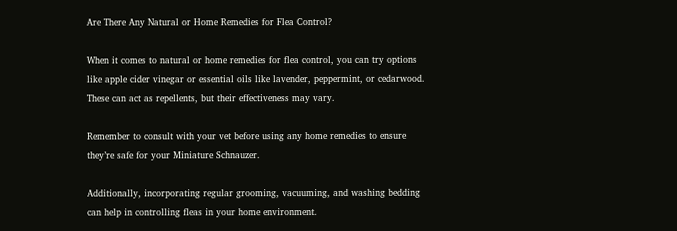Are There Any Natural or Home Remedies for Flea Control?

When it comes to natural or home remedies for flea control, you can try options like apple cider vinegar or essential oils like lavender, peppermint, or cedarwood. These can act as repellents, but their effectiveness may vary.

Remember to consult with your vet before using any home remedies to ensure they’re safe for your Miniature Schnauzer.

Additionally, incorporating regular grooming, vacuuming, and washing bedding can help in controlling fleas in your home environment.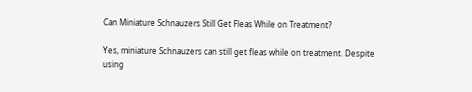Can Miniature Schnauzers Still Get Fleas While on Treatment?

Yes, miniature Schnauzers can still get fleas while on treatment. Despite using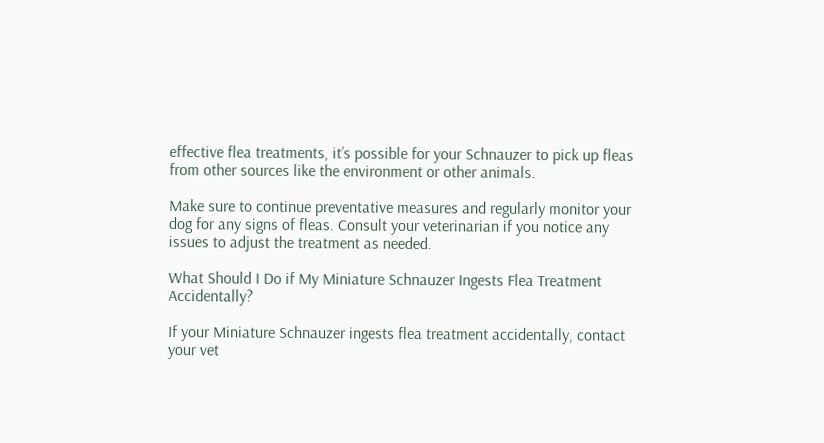effective flea treatments, it’s possible for your Schnauzer to pick up fleas from other sources like the environment or other animals.

Make sure to continue preventative measures and regularly monitor your dog for any signs of fleas. Consult your veterinarian if you notice any issues to adjust the treatment as needed.

What Should I Do if My Miniature Schnauzer Ingests Flea Treatment Accidentally?

If your Miniature Schnauzer ingests flea treatment accidentally, contact your vet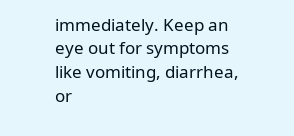immediately. Keep an eye out for symptoms like vomiting, diarrhea, or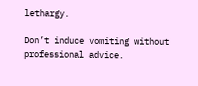lethargy.

Don’t induce vomiting without professional advice.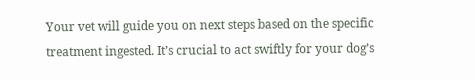Your vet will guide you on next steps based on the specific treatment ingested. It’s crucial to act swiftly for your dog’s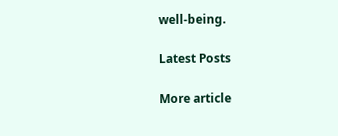well-being.

Latest Posts

More article